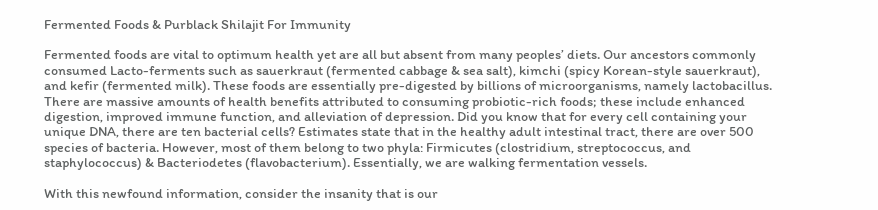Fermented Foods & Purblack Shilajit For Immunity

Fermented foods are vital to optimum health yet are all but absent from many peoples’ diets. Our ancestors commonly consumed Lacto-ferments such as sauerkraut (fermented cabbage & sea salt), kimchi (spicy Korean-style sauerkraut), and kefir (fermented milk). These foods are essentially pre-digested by billions of microorganisms, namely lactobacillus. There are massive amounts of health benefits attributed to consuming probiotic-rich foods; these include enhanced digestion, improved immune function, and alleviation of depression. Did you know that for every cell containing your unique DNA, there are ten bacterial cells? Estimates state that in the healthy adult intestinal tract, there are over 500 species of bacteria. However, most of them belong to two phyla: Firmicutes (clostridium, streptococcus, and staphylococcus) & Bacteriodetes (flavobacterium). Essentially, we are walking fermentation vessels.

With this newfound information, consider the insanity that is our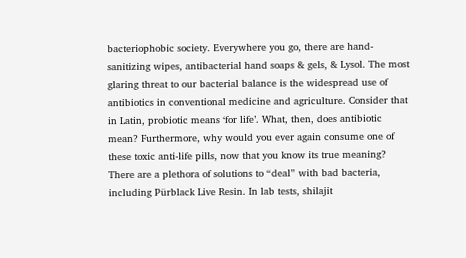bacteriophobic society. Everywhere you go, there are hand-sanitizing wipes, antibacterial hand soaps & gels, & Lysol. The most glaring threat to our bacterial balance is the widespread use of antibiotics in conventional medicine and agriculture. Consider that in Latin, probiotic means ‘for life’. What, then, does antibiotic mean? Furthermore, why would you ever again consume one of these toxic anti-life pills, now that you know its true meaning? There are a plethora of solutions to “deal” with bad bacteria, including Pürblack Live Resin. In lab tests, shilajit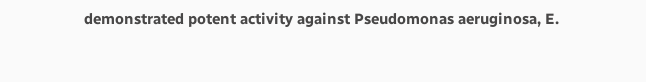demonstrated potent activity against Pseudomonas aeruginosa, E.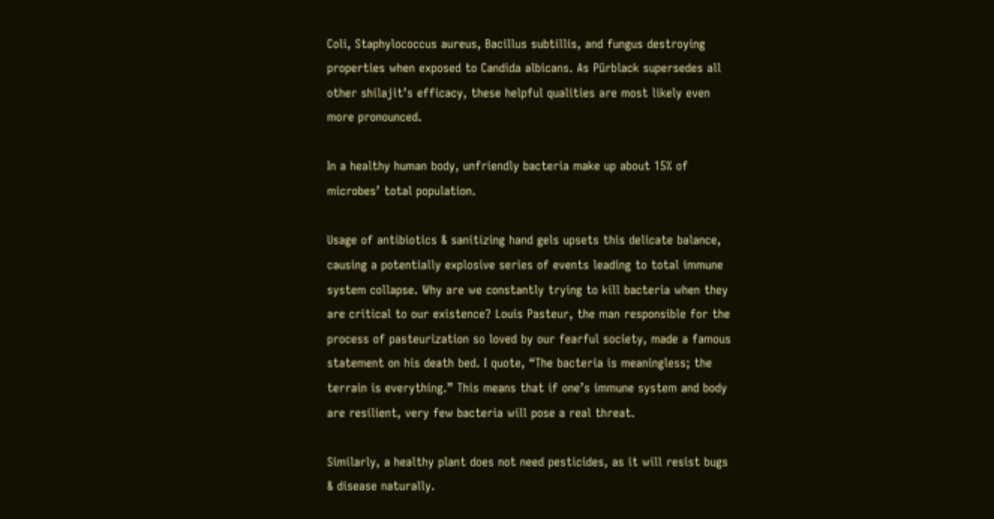Coli, Staphylococcus aureus, Bacillus subtillis, and fungus destroying properties when exposed to Candida albicans. As Pürblack supersedes all other shilajit’s efficacy, these helpful qualities are most likely even more pronounced.

In a healthy human body, unfriendly bacteria make up about 15% of microbes’ total population.

Usage of antibiotics & sanitizing hand gels upsets this delicate balance, causing a potentially explosive series of events leading to total immune system collapse. Why are we constantly trying to kill bacteria when they are critical to our existence? Louis Pasteur, the man responsible for the process of pasteurization so loved by our fearful society, made a famous statement on his death bed. I quote, “The bacteria is meaningless; the terrain is everything.” This means that if one’s immune system and body are resilient, very few bacteria will pose a real threat.

Similarly, a healthy plant does not need pesticides, as it will resist bugs & disease naturally.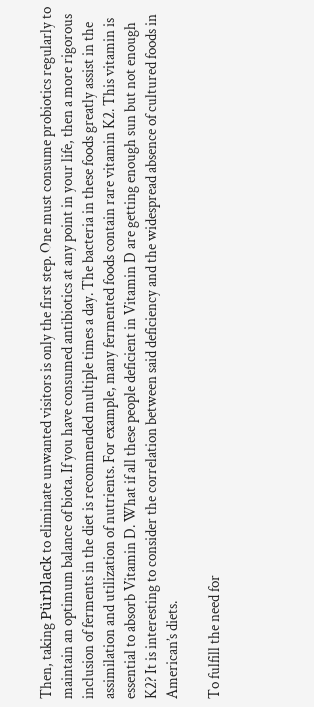Then, taking Pürblack to eliminate unwanted visitors is only the first step. One must consume probiotics regularly to maintain an optimum balance of biota. If you have consumed antibiotics at any point in your life, then a more rigorous inclusion of ferments in the diet is recommended multiple times a day. The bacteria in these foods greatly assist in the assimilation and utilization of nutrients. For example, many fermented foods contain rare vitamin K2. This vitamin is essential to absorb Vitamin D. What if all these people deficient in Vitamin D are getting enough sun but not enough K2? It is interesting to consider the correlation between said deficiency and the widespread absence of cultured foods in American’s diets.

To fulfill the need for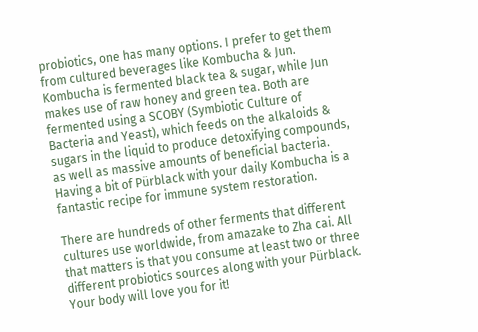probiotics, one has many options. I prefer to get them from cultured beverages like Kombucha & Jun. Kombucha is fermented black tea & sugar, while Jun makes use of raw honey and green tea. Both are fermented using a SCOBY (Symbiotic Culture of Bacteria and Yeast), which feeds on the alkaloids & sugars in the liquid to produce detoxifying compounds, as well as massive amounts of beneficial bacteria. Having a bit of Pürblack with your daily Kombucha is a fantastic recipe for immune system restoration.

There are hundreds of other ferments that different cultures use worldwide, from amazake to Zha cai. All that matters is that you consume at least two or three different probiotics sources along with your Pürblack. Your body will love you for it!